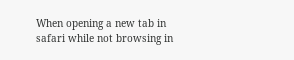When opening a new tab in safari while not browsing in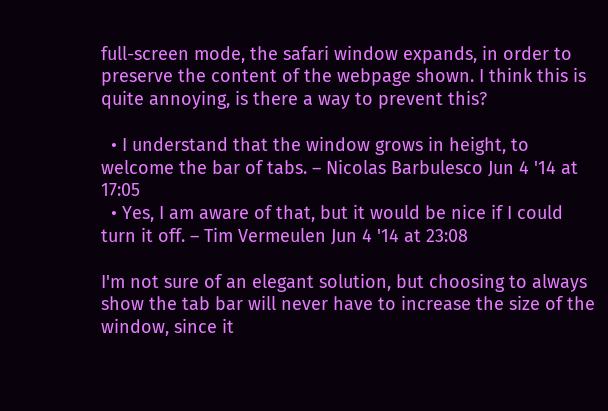full-screen mode, the safari window expands, in order to preserve the content of the webpage shown. I think this is quite annoying, is there a way to prevent this?

  • I understand that the window grows in height, to welcome the bar of tabs. – Nicolas Barbulesco Jun 4 '14 at 17:05
  • Yes, I am aware of that, but it would be nice if I could turn it off. – Tim Vermeulen Jun 4 '14 at 23:08

I'm not sure of an elegant solution, but choosing to always show the tab bar will never have to increase the size of the window, since it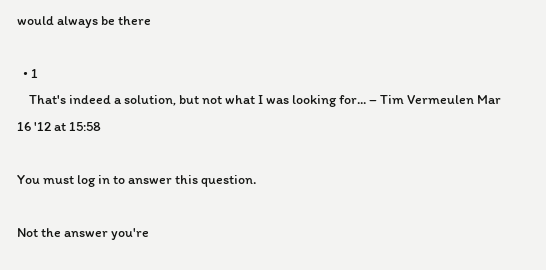would always be there

  • 1
    That's indeed a solution, but not what I was looking for... – Tim Vermeulen Mar 16 '12 at 15:58

You must log in to answer this question.

Not the answer you're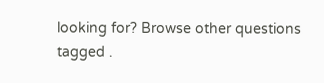looking for? Browse other questions tagged .